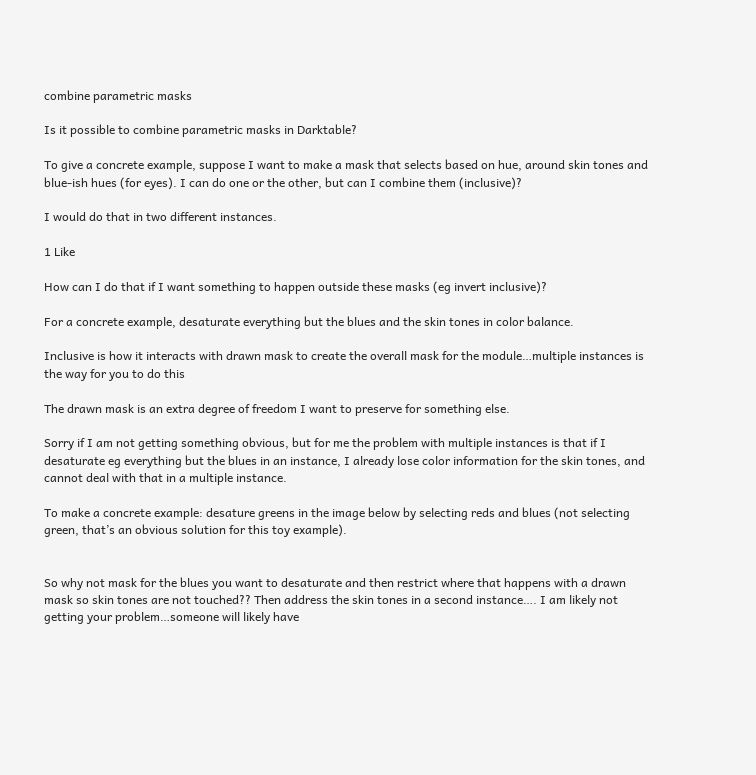combine parametric masks

Is it possible to combine parametric masks in Darktable?

To give a concrete example, suppose I want to make a mask that selects based on hue, around skin tones and blue-ish hues (for eyes). I can do one or the other, but can I combine them (inclusive)?

I would do that in two different instances.

1 Like

How can I do that if I want something to happen outside these masks (eg invert inclusive)?

For a concrete example, desaturate everything but the blues and the skin tones in color balance.

Inclusive is how it interacts with drawn mask to create the overall mask for the module…multiple instances is the way for you to do this

The drawn mask is an extra degree of freedom I want to preserve for something else.

Sorry if I am not getting something obvious, but for me the problem with multiple instances is that if I desaturate eg everything but the blues in an instance, I already lose color information for the skin tones, and cannot deal with that in a multiple instance.

To make a concrete example: desature greens in the image below by selecting reds and blues (not selecting green, that’s an obvious solution for this toy example).


So why not mask for the blues you want to desaturate and then restrict where that happens with a drawn mask so skin tones are not touched?? Then address the skin tones in a second instance…. I am likely not getting your problem…someone will likely have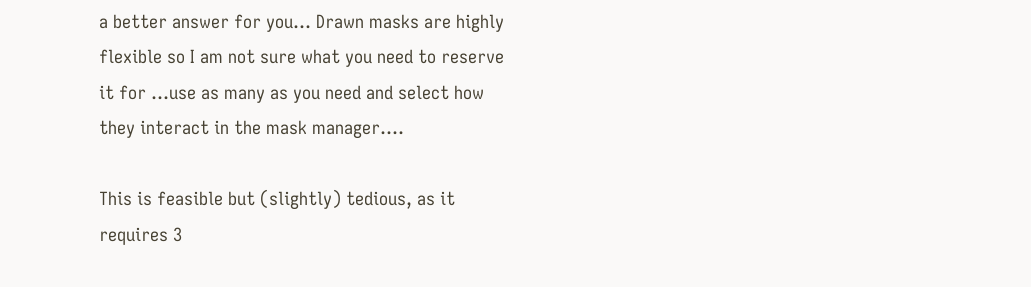a better answer for you… Drawn masks are highly flexible so I am not sure what you need to reserve it for …use as many as you need and select how they interact in the mask manager….

This is feasible but (slightly) tedious, as it requires 3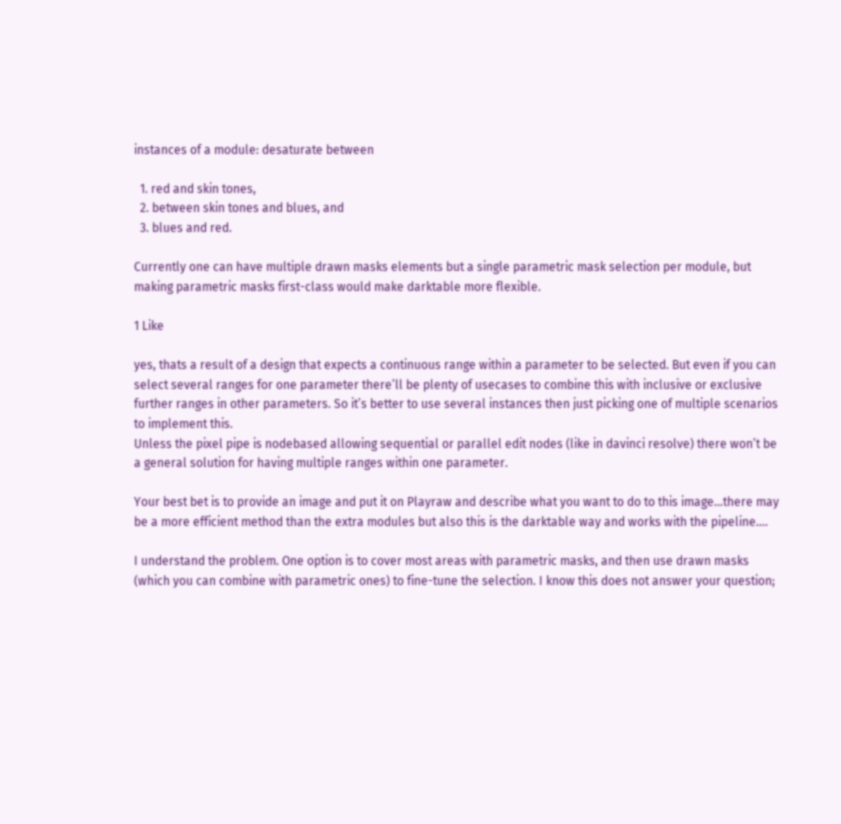instances of a module: desaturate between

  1. red and skin tones,
  2. between skin tones and blues, and
  3. blues and red.

Currently one can have multiple drawn masks elements but a single parametric mask selection per module, but making parametric masks first-class would make darktable more flexible.

1 Like

yes, thats a result of a design that expects a continuous range within a parameter to be selected. But even if you can select several ranges for one parameter there’ll be plenty of usecases to combine this with inclusive or exclusive further ranges in other parameters. So it’s better to use several instances then just picking one of multiple scenarios to implement this.
Unless the pixel pipe is nodebased allowing sequential or parallel edit nodes (like in davinci resolve) there won’t be a general solution for having multiple ranges within one parameter.

Your best bet is to provide an image and put it on Playraw and describe what you want to do to this image…there may be a more efficient method than the extra modules but also this is the darktable way and works with the pipeline….

I understand the problem. One option is to cover most areas with parametric masks, and then use drawn masks (which you can combine with parametric ones) to fine-tune the selection. I know this does not answer your question;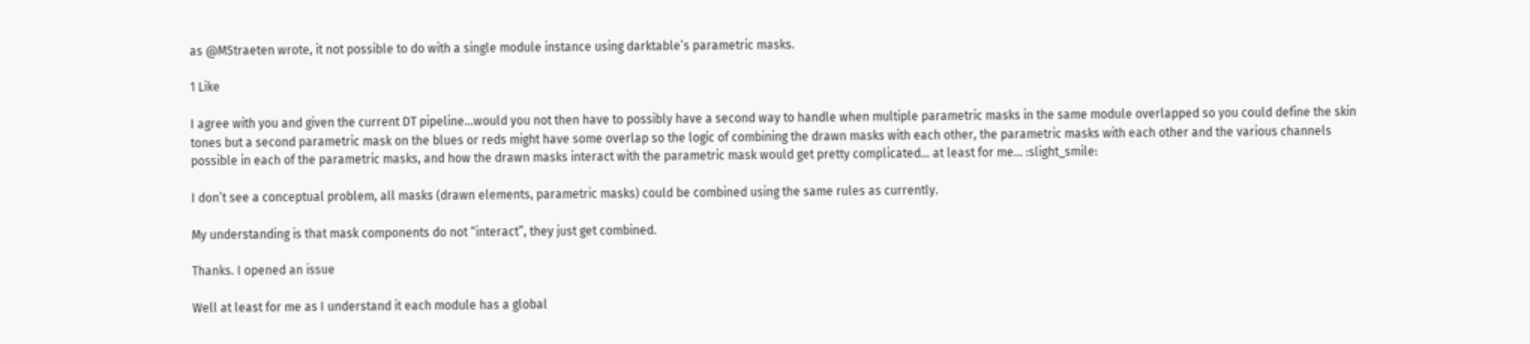as @MStraeten wrote, it not possible to do with a single module instance using darktable’s parametric masks.

1 Like

I agree with you and given the current DT pipeline…would you not then have to possibly have a second way to handle when multiple parametric masks in the same module overlapped so you could define the skin tones but a second parametric mask on the blues or reds might have some overlap so the logic of combining the drawn masks with each other, the parametric masks with each other and the various channels possible in each of the parametric masks, and how the drawn masks interact with the parametric mask would get pretty complicated… at least for me… :slight_smile:

I don’t see a conceptual problem, all masks (drawn elements, parametric masks) could be combined using the same rules as currently.

My understanding is that mask components do not “interact”, they just get combined.

Thanks. I opened an issue

Well at least for me as I understand it each module has a global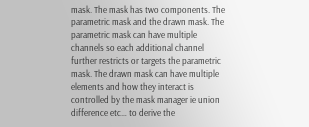mask. The mask has two components. The parametric mask and the drawn mask. The parametric mask can have multiple channels so each additional channel further restricts or targets the parametric mask. The drawn mask can have multiple elements and how they interact is controlled by the mask manager ie union difference etc… to derive the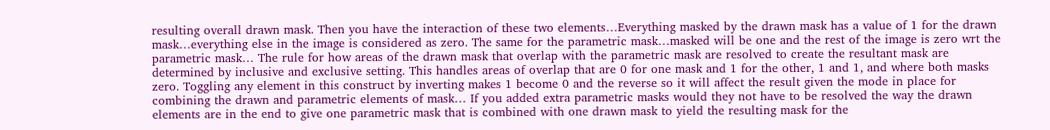resulting overall drawn mask. Then you have the interaction of these two elements…Everything masked by the drawn mask has a value of 1 for the drawn mask…everything else in the image is considered as zero. The same for the parametric mask…masked will be one and the rest of the image is zero wrt the parametric mask… The rule for how areas of the drawn mask that overlap with the parametric mask are resolved to create the resultant mask are determined by inclusive and exclusive setting. This handles areas of overlap that are 0 for one mask and 1 for the other, 1 and 1, and where both masks zero. Toggling any element in this construct by inverting makes 1 become 0 and the reverse so it will affect the result given the mode in place for combining the drawn and parametric elements of mask… If you added extra parametric masks would they not have to be resolved the way the drawn elements are in the end to give one parametric mask that is combined with one drawn mask to yield the resulting mask for the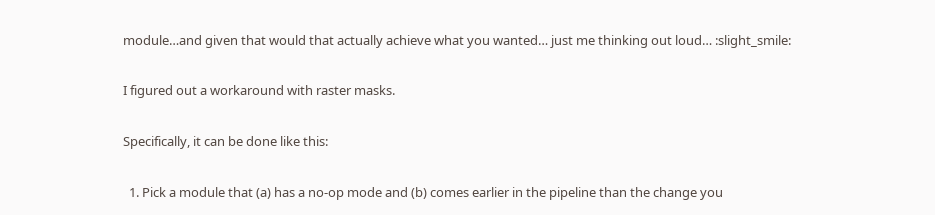module…and given that would that actually achieve what you wanted… just me thinking out loud… :slight_smile:

I figured out a workaround with raster masks.

Specifically, it can be done like this:

  1. Pick a module that (a) has a no-op mode and (b) comes earlier in the pipeline than the change you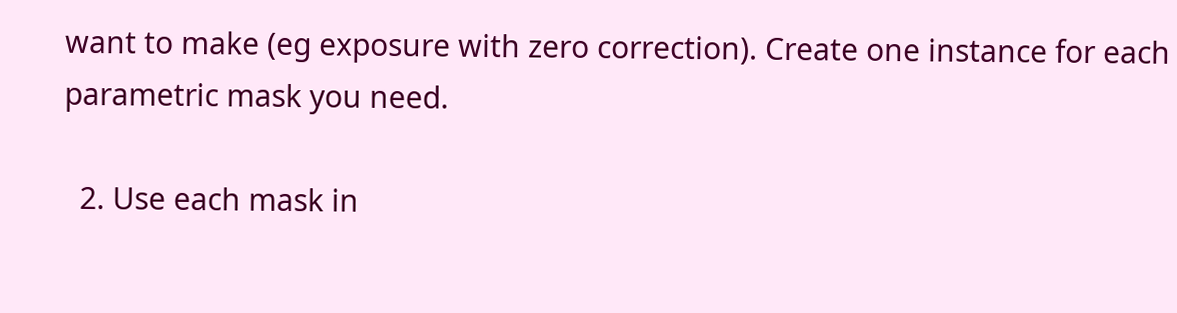want to make (eg exposure with zero correction). Create one instance for each parametric mask you need.

  2. Use each mask in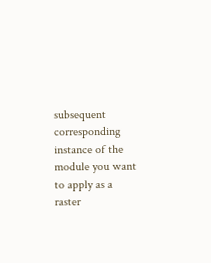subsequent corresponding instance of the module you want to apply as a raster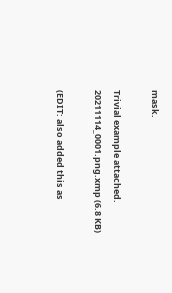mask.

Trivial example attached.
20211114_0001.png.xmp (6.8 KB)

(EDIT: also added this as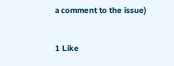a comment to the issue)

1 Like